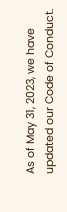As of May 31, 2023, we have updated our Code of Conduct.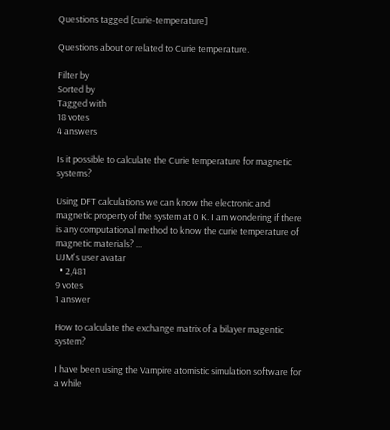Questions tagged [curie-temperature]

Questions about or related to Curie temperature.

Filter by
Sorted by
Tagged with
18 votes
4 answers

Is it possible to calculate the Curie temperature for magnetic systems?

Using DFT calculations we can know the electronic and magnetic property of the system at 0 K. I am wondering if there is any computational method to know the curie temperature of magnetic materials? ...
UJM's user avatar
  • 2,481
9 votes
1 answer

How to calculate the exchange matrix of a bilayer magentic system?

I have been using the Vampire atomistic simulation software for a while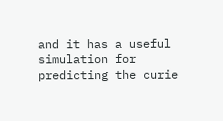and it has a useful simulation for predicting the curie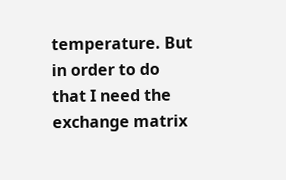temperature. But in order to do that I need the exchange matrix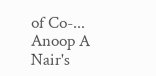of Co-...
Anoop A Nair's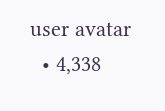user avatar
  • 4,338